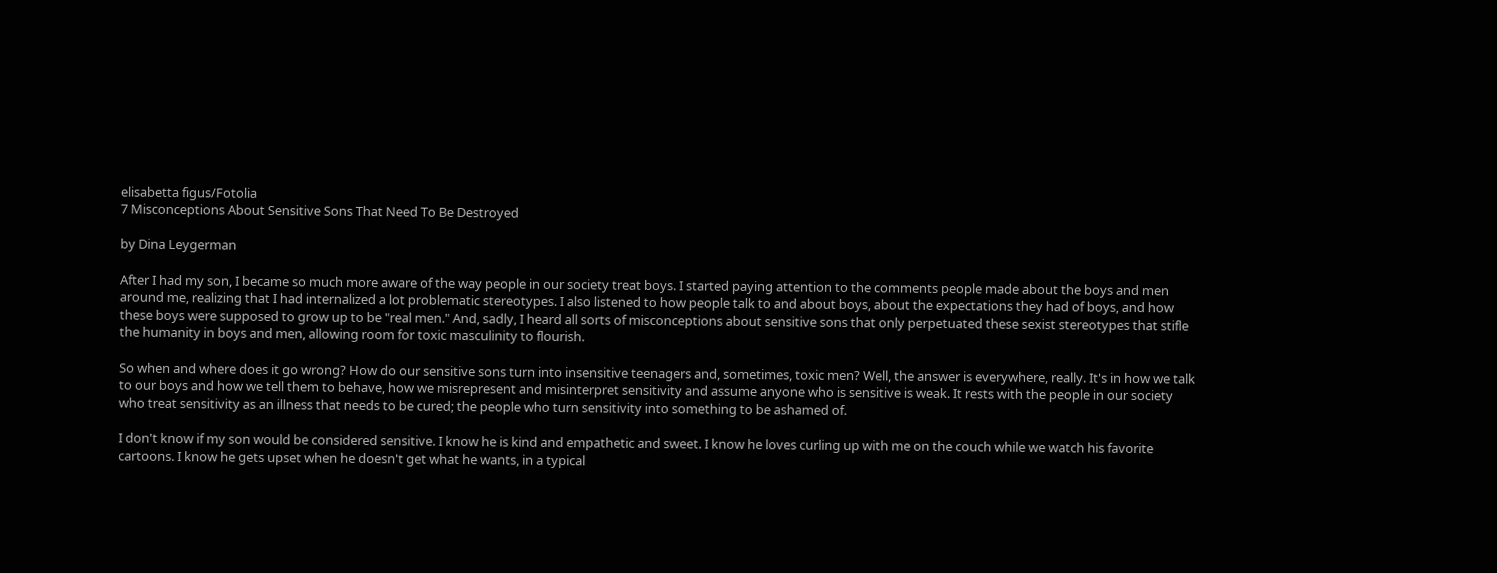elisabetta figus/Fotolia
7 Misconceptions About Sensitive Sons That Need To Be Destroyed

by Dina Leygerman

After I had my son, I became so much more aware of the way people in our society treat boys. I started paying attention to the comments people made about the boys and men around me, realizing that I had internalized a lot problematic stereotypes. I also listened to how people talk to and about boys, about the expectations they had of boys, and how these boys were supposed to grow up to be "real men." And, sadly, I heard all sorts of misconceptions about sensitive sons that only perpetuated these sexist stereotypes that stifle the humanity in boys and men, allowing room for toxic masculinity to flourish.

So when and where does it go wrong? How do our sensitive sons turn into insensitive teenagers and, sometimes, toxic men? Well, the answer is everywhere, really. It's in how we talk to our boys and how we tell them to behave, how we misrepresent and misinterpret sensitivity and assume anyone who is sensitive is weak. It rests with the people in our society who treat sensitivity as an illness that needs to be cured; the people who turn sensitivity into something to be ashamed of.

I don't know if my son would be considered sensitive. I know he is kind and empathetic and sweet. I know he loves curling up with me on the couch while we watch his favorite cartoons. I know he gets upset when he doesn't get what he wants, in a typical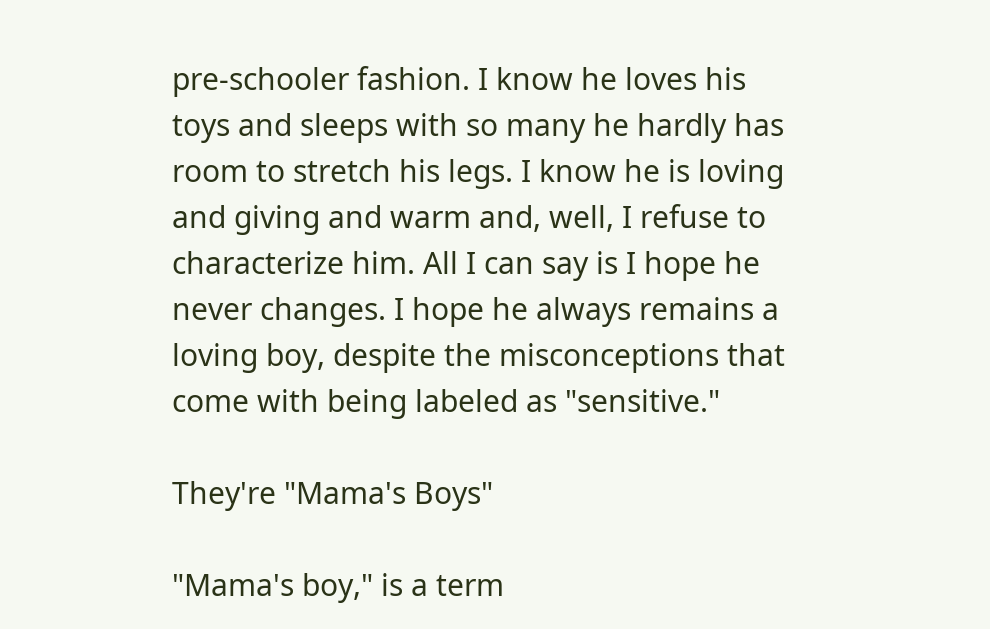pre-schooler fashion. I know he loves his toys and sleeps with so many he hardly has room to stretch his legs. I know he is loving and giving and warm and, well, I refuse to characterize him. All I can say is I hope he never changes. I hope he always remains a loving boy, despite the misconceptions that come with being labeled as "sensitive."

They're "Mama's Boys"

"Mama's boy," is a term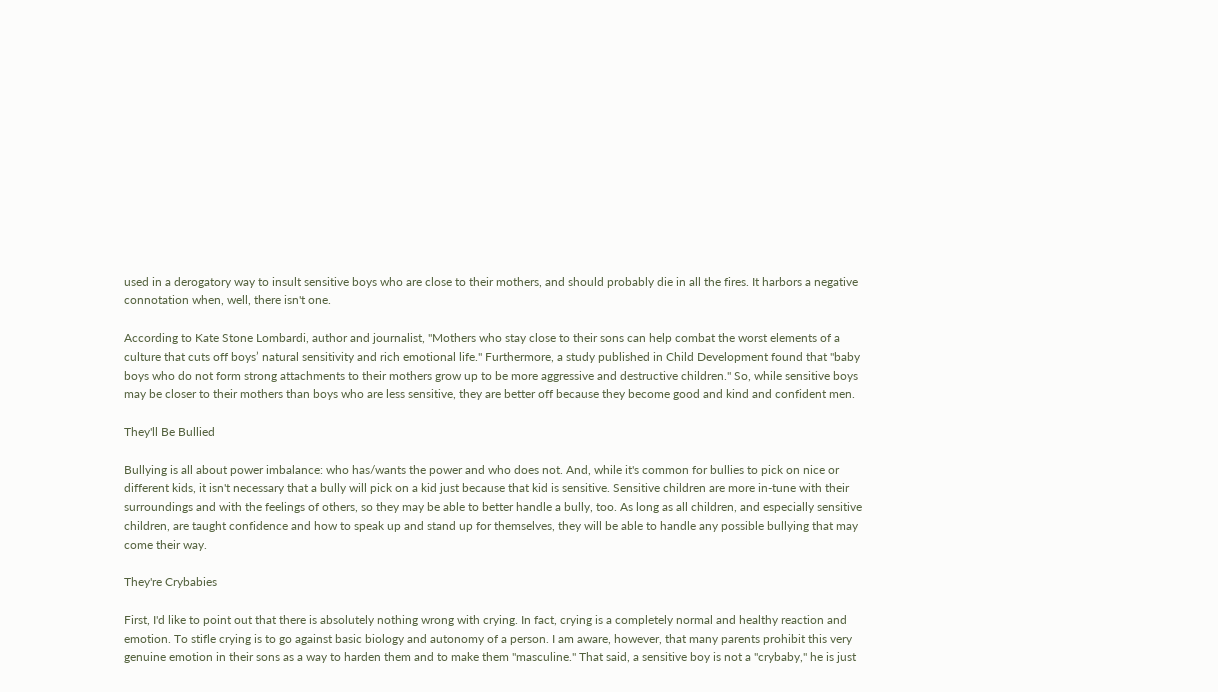used in a derogatory way to insult sensitive boys who are close to their mothers, and should probably die in all the fires. It harbors a negative connotation when, well, there isn't one.

According to Kate Stone Lombardi, author and journalist, "Mothers who stay close to their sons can help combat the worst elements of a culture that cuts off boys’ natural sensitivity and rich emotional life." Furthermore, a study published in Child Development found that "baby boys who do not form strong attachments to their mothers grow up to be more aggressive and destructive children." So, while sensitive boys may be closer to their mothers than boys who are less sensitive, they are better off because they become good and kind and confident men.

They'll Be Bullied

Bullying is all about power imbalance: who has/wants the power and who does not. And, while it's common for bullies to pick on nice or different kids, it isn't necessary that a bully will pick on a kid just because that kid is sensitive. Sensitive children are more in-tune with their surroundings and with the feelings of others, so they may be able to better handle a bully, too. As long as all children, and especially sensitive children, are taught confidence and how to speak up and stand up for themselves, they will be able to handle any possible bullying that may come their way.

They're Crybabies

First, I'd like to point out that there is absolutely nothing wrong with crying. In fact, crying is a completely normal and healthy reaction and emotion. To stifle crying is to go against basic biology and autonomy of a person. I am aware, however, that many parents prohibit this very genuine emotion in their sons as a way to harden them and to make them "masculine." That said, a sensitive boy is not a "crybaby," he is just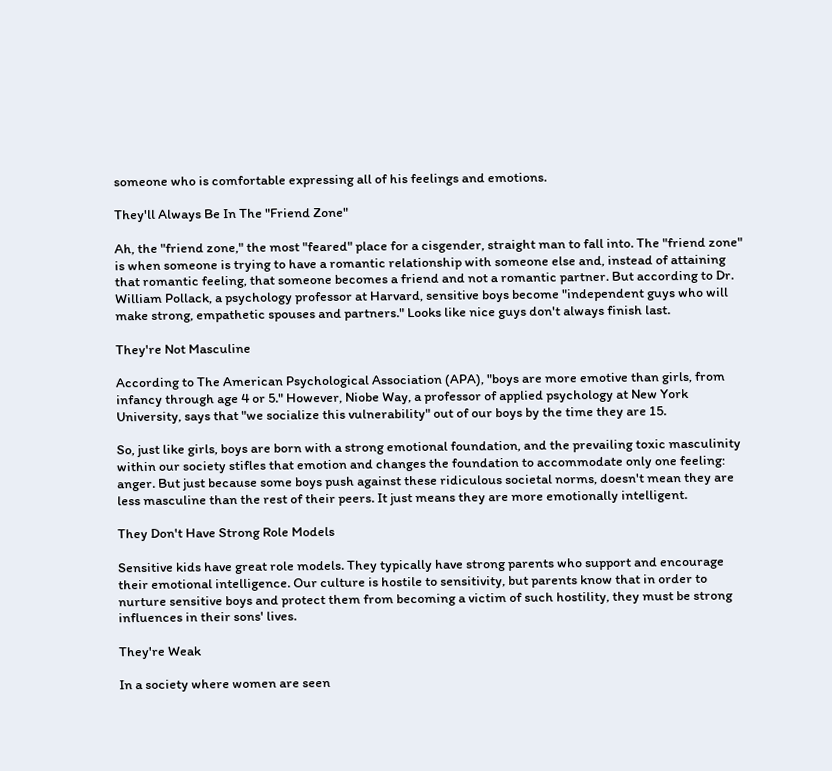someone who is comfortable expressing all of his feelings and emotions.

They'll Always Be In The "Friend Zone"

Ah, the "friend zone," the most "feared" place for a cisgender, straight man to fall into. The "friend zone" is when someone is trying to have a romantic relationship with someone else and, instead of attaining that romantic feeling, that someone becomes a friend and not a romantic partner. But according to Dr. William Pollack, a psychology professor at Harvard, sensitive boys become "independent guys who will make strong, empathetic spouses and partners." Looks like nice guys don't always finish last.

They're Not Masculine

According to The American Psychological Association (APA), "boys are more emotive than girls, from infancy through age 4 or 5." However, Niobe Way, a professor of applied psychology at New York University, says that "we socialize this vulnerability" out of our boys by the time they are 15.

So, just like girls, boys are born with a strong emotional foundation, and the prevailing toxic masculinity within our society stifles that emotion and changes the foundation to accommodate only one feeling: anger. But just because some boys push against these ridiculous societal norms, doesn't mean they are less masculine than the rest of their peers. It just means they are more emotionally intelligent.

They Don't Have Strong Role Models

Sensitive kids have great role models. They typically have strong parents who support and encourage their emotional intelligence. Our culture is hostile to sensitivity, but parents know that in order to nurture sensitive boys and protect them from becoming a victim of such hostility, they must be strong influences in their sons' lives.

They're Weak

In a society where women are seen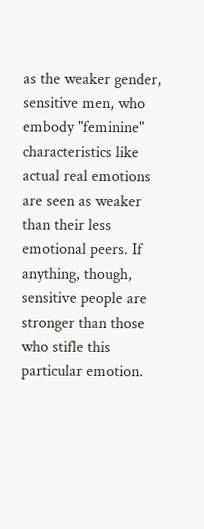as the weaker gender, sensitive men, who embody "feminine" characteristics like actual real emotions are seen as weaker than their less emotional peers. If anything, though, sensitive people are stronger than those who stifle this particular emotion.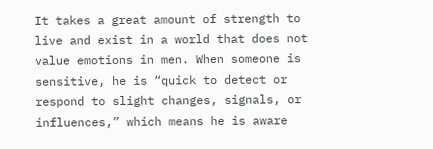It takes a great amount of strength to live and exist in a world that does not value emotions in men. When someone is sensitive, he is “quick to detect or respond to slight changes, signals, or influences,” which means he is aware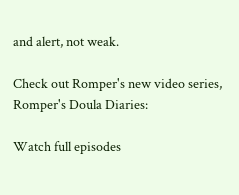and alert, not weak.

Check out Romper's new video series, Romper's Doula Diaries:

Watch full episodes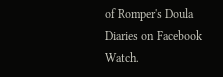of Romper's Doula Diaries on Facebook Watch.